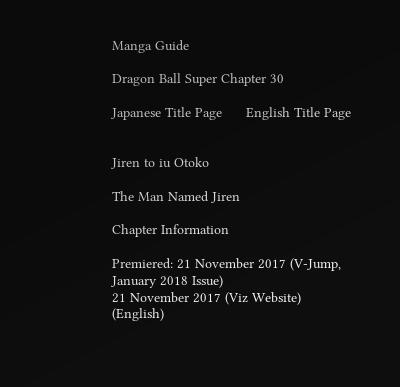Manga Guide

Dragon Ball Super Chapter 30

Japanese Title Page      English Title Page


Jiren to iu Otoko

The Man Named Jiren

Chapter Information

Premiered: 21 November 2017 (V-Jump, January 2018 Issue)
21 November 2017 (Viz Website) (English)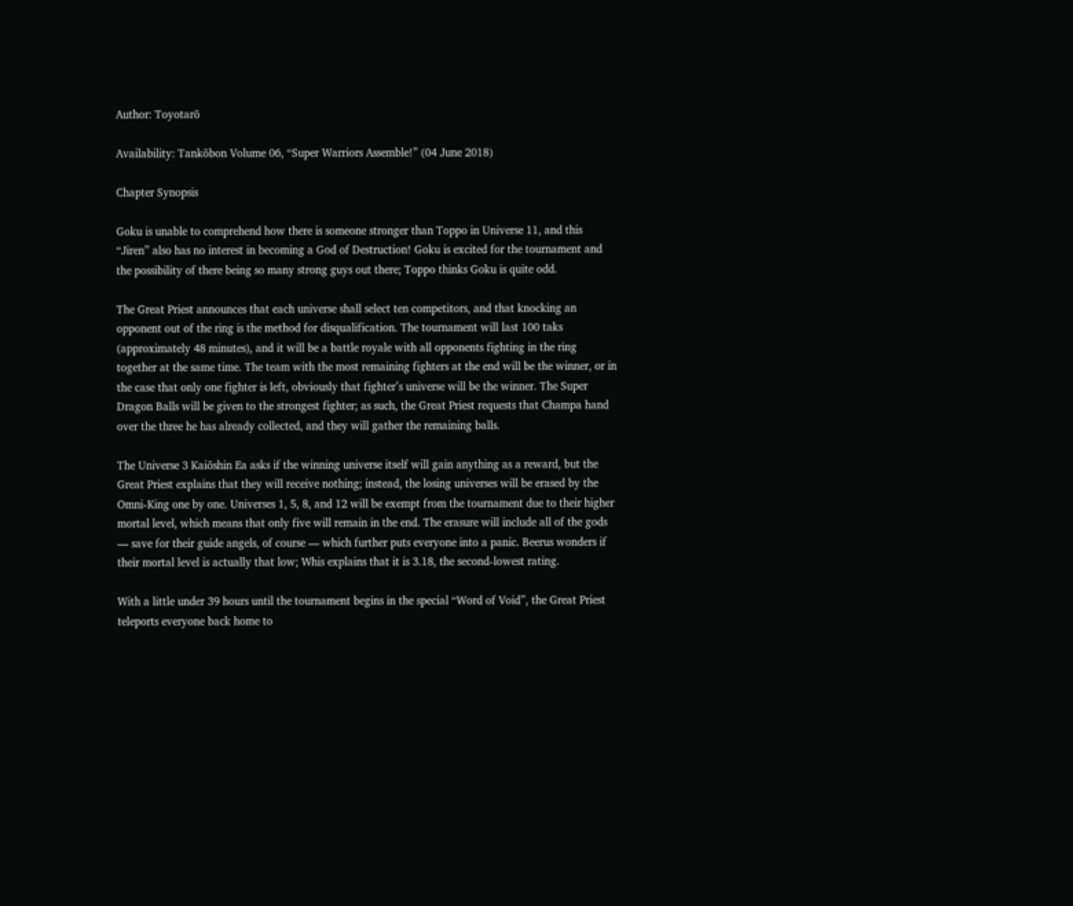Author: Toyotarō

Availability: Tankōbon Volume 06, “Super Warriors Assemble!” (04 June 2018)

Chapter Synopsis

Goku is unable to comprehend how there is someone stronger than Toppo in Universe 11, and this “Jiren” also has no interest in becoming a God of Destruction! Goku is excited for the tournament and the possibility of there being so many strong guys out there; Toppo thinks Goku is quite odd.

The Great Priest announces that each universe shall select ten competitors, and that knocking an opponent out of the ring is the method for disqualification. The tournament will last 100 taks (approximately 48 minutes), and it will be a battle royale with all opponents fighting in the ring together at the same time. The team with the most remaining fighters at the end will be the winner, or in the case that only one fighter is left, obviously that fighter’s universe will be the winner. The Super Dragon Balls will be given to the strongest fighter; as such, the Great Priest requests that Champa hand over the three he has already collected, and they will gather the remaining balls.

The Universe 3 Kaiōshin Ea asks if the winning universe itself will gain anything as a reward, but the Great Priest explains that they will receive nothing; instead, the losing universes will be erased by the Omni-King one by one. Universes 1, 5, 8, and 12 will be exempt from the tournament due to their higher mortal level, which means that only five will remain in the end. The erasure will include all of the gods — save for their guide angels, of course — which further puts everyone into a panic. Beerus wonders if their mortal level is actually that low; Whis explains that it is 3.18, the second-lowest rating.

With a little under 39 hours until the tournament begins in the special “Word of Void”, the Great Priest teleports everyone back home to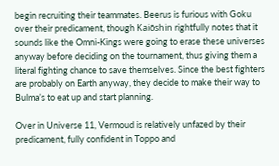begin recruiting their teammates. Beerus is furious with Goku over their predicament, though Kaiōshin rightfully notes that it sounds like the Omni-Kings were going to erase these universes anyway before deciding on the tournament, thus giving them a literal fighting chance to save themselves. Since the best fighters are probably on Earth anyway, they decide to make their way to Bulma’s to eat up and start planning.

Over in Universe 11, Vermoud is relatively unfazed by their predicament, fully confident in Toppo and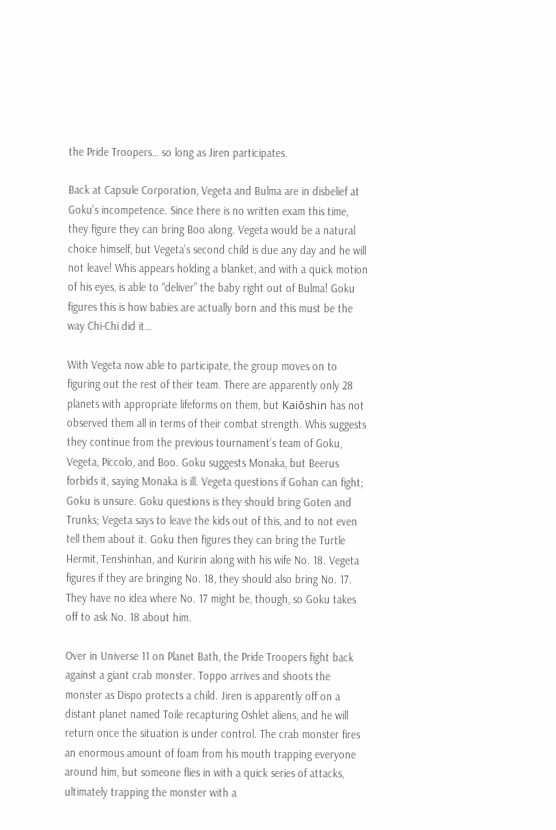the Pride Troopers… so long as Jiren participates.

Back at Capsule Corporation, Vegeta and Bulma are in disbelief at Goku’s incompetence. Since there is no written exam this time, they figure they can bring Boo along. Vegeta would be a natural choice himself, but Vegeta’s second child is due any day and he will not leave! Whis appears holding a blanket, and with a quick motion of his eyes, is able to “deliver” the baby right out of Bulma! Goku figures this is how babies are actually born and this must be the way Chi-Chi did it…

With Vegeta now able to participate, the group moves on to figuring out the rest of their team. There are apparently only 28 planets with appropriate lifeforms on them, but Kaiōshin has not observed them all in terms of their combat strength. Whis suggests they continue from the previous tournament’s team of Goku, Vegeta, Piccolo, and Boo. Goku suggests Monaka, but Beerus forbids it, saying Monaka is ill. Vegeta questions if Gohan can fight; Goku is unsure. Goku questions is they should bring Goten and Trunks; Vegeta says to leave the kids out of this, and to not even tell them about it. Goku then figures they can bring the Turtle Hermit, Tenshinhan, and Kuririn along with his wife No. 18. Vegeta figures if they are bringing No. 18, they should also bring No. 17. They have no idea where No. 17 might be, though, so Goku takes off to ask No. 18 about him.

Over in Universe 11 on Planet Bath, the Pride Troopers fight back against a giant crab monster. Toppo arrives and shoots the monster as Dispo protects a child. Jiren is apparently off on a distant planet named Toile recapturing Oshlet aliens, and he will return once the situation is under control. The crab monster fires an enormous amount of foam from his mouth trapping everyone around him, but someone flies in with a quick series of attacks, ultimately trapping the monster with a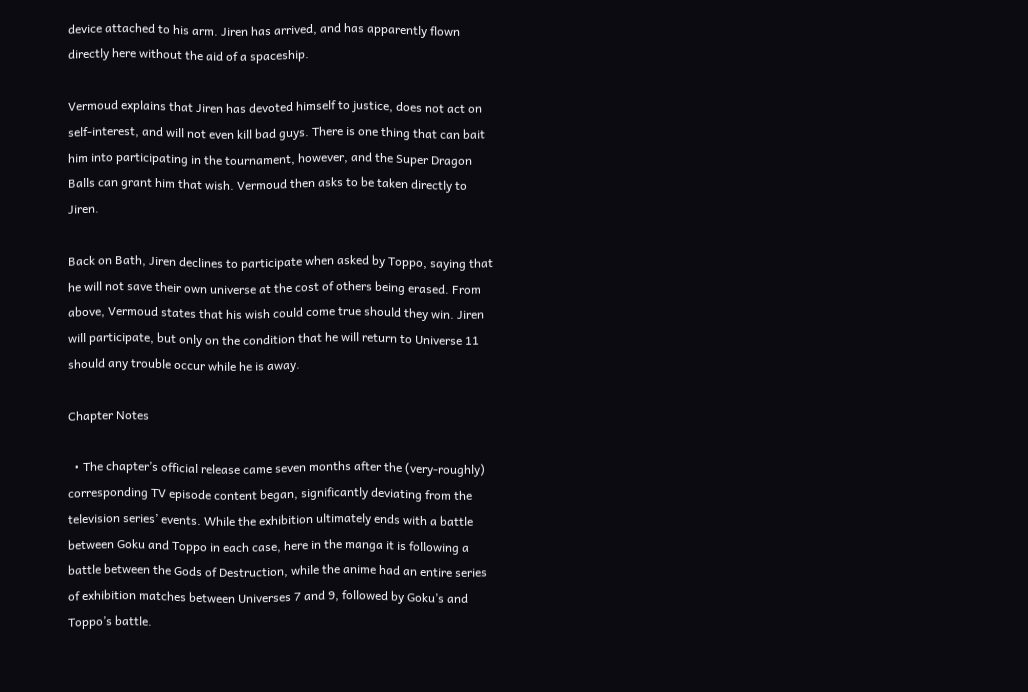device attached to his arm. Jiren has arrived, and has apparently flown directly here without the aid of a spaceship.

Vermoud explains that Jiren has devoted himself to justice, does not act on self-interest, and will not even kill bad guys. There is one thing that can bait him into participating in the tournament, however, and the Super Dragon Balls can grant him that wish. Vermoud then asks to be taken directly to Jiren.

Back on Bath, Jiren declines to participate when asked by Toppo, saying that he will not save their own universe at the cost of others being erased. From above, Vermoud states that his wish could come true should they win. Jiren will participate, but only on the condition that he will return to Universe 11 should any trouble occur while he is away.

Chapter Notes

  • The chapter’s official release came seven months after the (very-roughly) corresponding TV episode content began, significantly deviating from the television series’ events. While the exhibition ultimately ends with a battle between Goku and Toppo in each case, here in the manga it is following a battle between the Gods of Destruction, while the anime had an entire series of exhibition matches between Universes 7 and 9, followed by Goku’s and Toppo’s battle.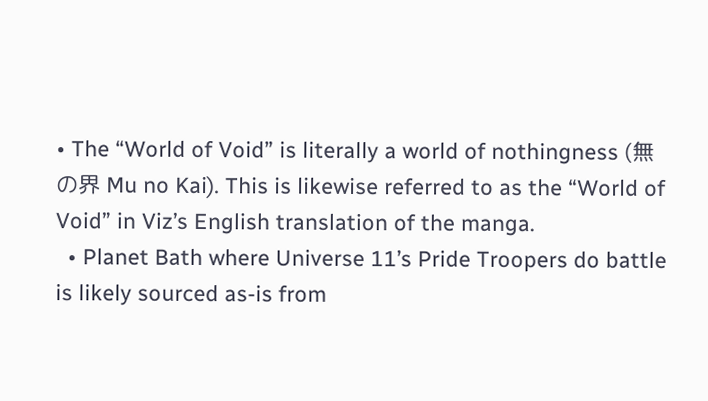• The “World of Void” is literally a world of nothingness (無の界 Mu no Kai). This is likewise referred to as the “World of Void” in Viz’s English translation of the manga.
  • Planet Bath where Universe 11’s Pride Troopers do battle is likely sourced as-is from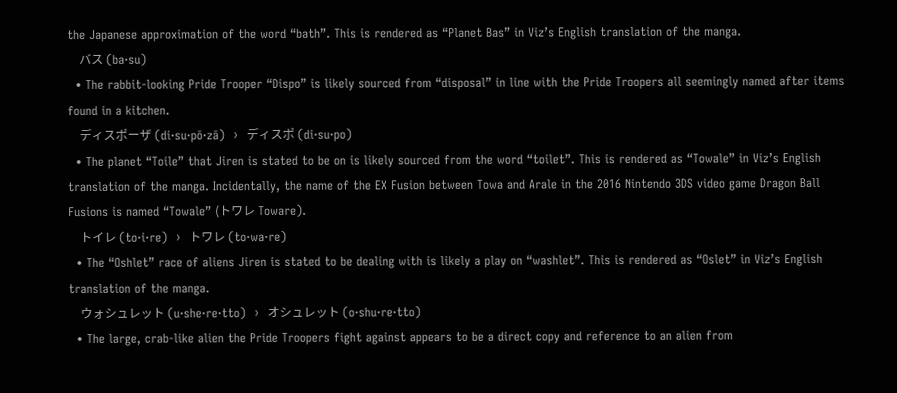the Japanese approximation of the word “bath”. This is rendered as “Planet Bas” in Viz’s English translation of the manga.
    バス (ba·su)
  • The rabbit-looking Pride Trooper “Dispo” is likely sourced from “disposal” in line with the Pride Troopers all seemingly named after items found in a kitchen.
    ディスポーザ (di·su·pō·zā)  ›  ディスポ (di·su·po)
  • The planet “Toile” that Jiren is stated to be on is likely sourced from the word “toilet”. This is rendered as “Towale” in Viz’s English translation of the manga. Incidentally, the name of the EX Fusion between Towa and Arale in the 2016 Nintendo 3DS video game Dragon Ball Fusions is named “Towale” (トワレ Toware).
    トイレ (to·i·re)  ›  トワレ (to·wa·re)
  • The “Oshlet” race of aliens Jiren is stated to be dealing with is likely a play on “washlet”. This is rendered as “Oslet” in Viz’s English translation of the manga.
    ウォシュレット (u·she·re·tto)  ›  オシュレット (o·shu·re·tto)
  • The large, crab-like alien the Pride Troopers fight against appears to be a direct copy and reference to an alien from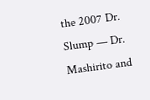the 2007 Dr. Slump — Dr. Mashirito and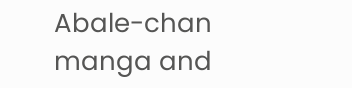Abale-chan manga and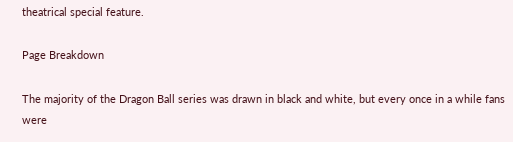theatrical special feature.

Page Breakdown

The majority of the Dragon Ball series was drawn in black and white, but every once in a while fans were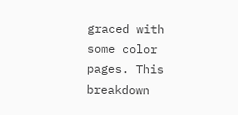graced with some color pages. This breakdown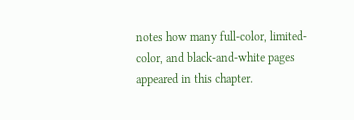notes how many full-color, limited-color, and black-and-white pages appeared in this chapter.